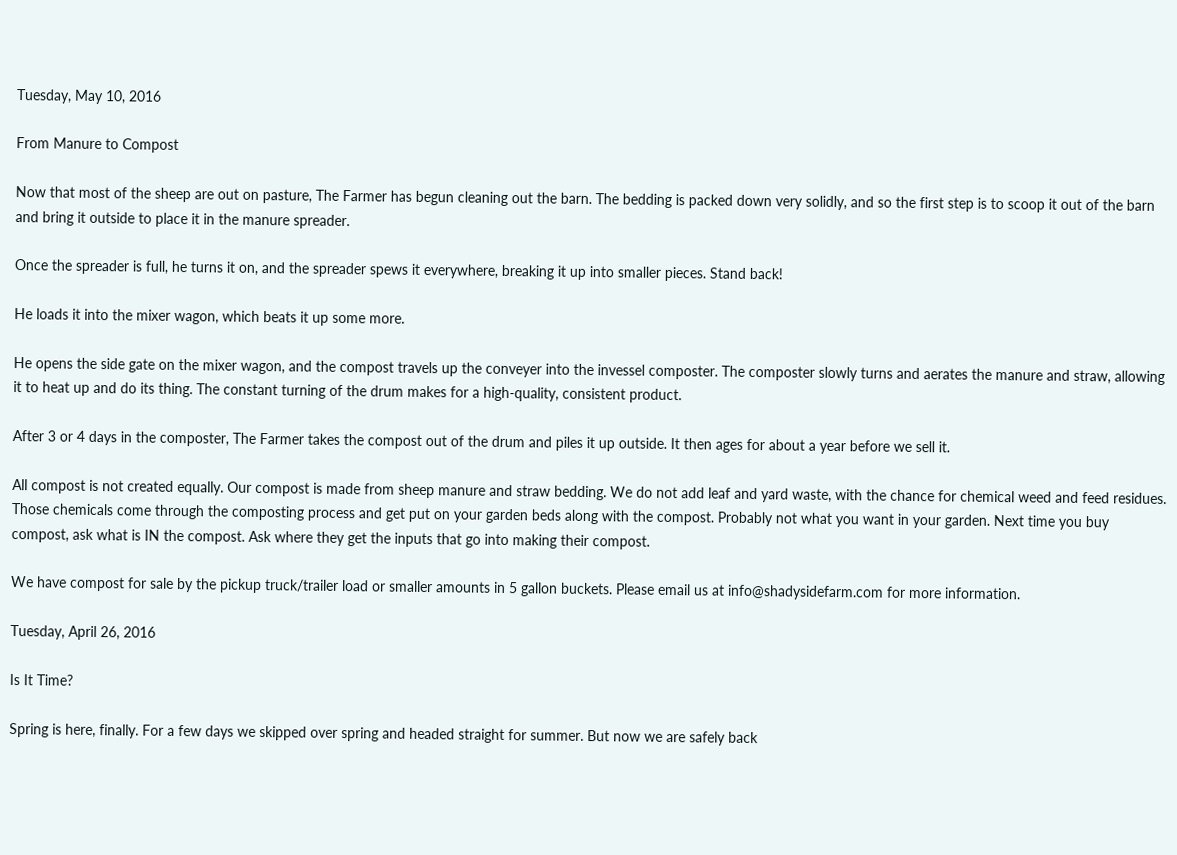Tuesday, May 10, 2016

From Manure to Compost

Now that most of the sheep are out on pasture, The Farmer has begun cleaning out the barn. The bedding is packed down very solidly, and so the first step is to scoop it out of the barn and bring it outside to place it in the manure spreader.

Once the spreader is full, he turns it on, and the spreader spews it everywhere, breaking it up into smaller pieces. Stand back!

He loads it into the mixer wagon, which beats it up some more.

He opens the side gate on the mixer wagon, and the compost travels up the conveyer into the invessel composter. The composter slowly turns and aerates the manure and straw, allowing it to heat up and do its thing. The constant turning of the drum makes for a high-quality, consistent product.

After 3 or 4 days in the composter, The Farmer takes the compost out of the drum and piles it up outside. It then ages for about a year before we sell it.

All compost is not created equally. Our compost is made from sheep manure and straw bedding. We do not add leaf and yard waste, with the chance for chemical weed and feed residues. Those chemicals come through the composting process and get put on your garden beds along with the compost. Probably not what you want in your garden. Next time you buy compost, ask what is IN the compost. Ask where they get the inputs that go into making their compost.

We have compost for sale by the pickup truck/trailer load or smaller amounts in 5 gallon buckets. Please email us at info@shadysidefarm.com for more information.

Tuesday, April 26, 2016

Is It Time?

Spring is here, finally. For a few days we skipped over spring and headed straight for summer. But now we are safely back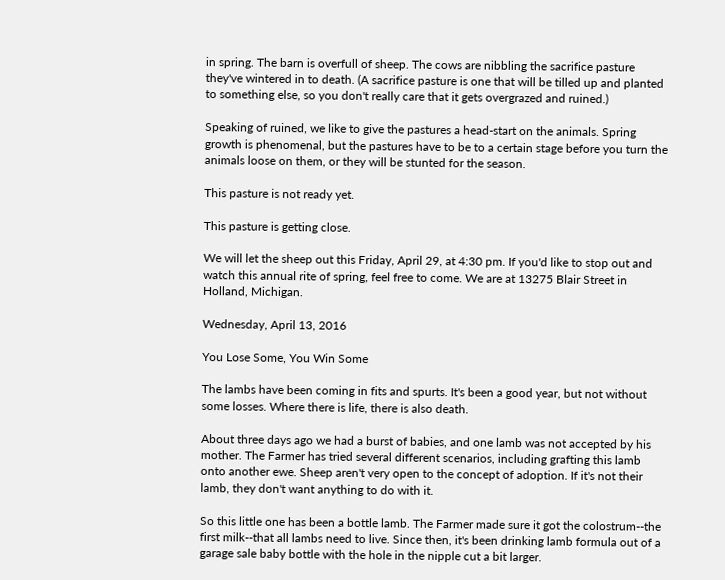in spring. The barn is overfull of sheep. The cows are nibbling the sacrifice pasture they've wintered in to death. (A sacrifice pasture is one that will be tilled up and planted to something else, so you don't really care that it gets overgrazed and ruined.)

Speaking of ruined, we like to give the pastures a head-start on the animals. Spring growth is phenomenal, but the pastures have to be to a certain stage before you turn the animals loose on them, or they will be stunted for the season.

This pasture is not ready yet.

This pasture is getting close.

We will let the sheep out this Friday, April 29, at 4:30 pm. If you'd like to stop out and watch this annual rite of spring, feel free to come. We are at 13275 Blair Street in Holland, Michigan.

Wednesday, April 13, 2016

You Lose Some, You Win Some

The lambs have been coming in fits and spurts. It's been a good year, but not without some losses. Where there is life, there is also death.

About three days ago we had a burst of babies, and one lamb was not accepted by his mother. The Farmer has tried several different scenarios, including grafting this lamb onto another ewe. Sheep aren't very open to the concept of adoption. If it's not their lamb, they don't want anything to do with it.

So this little one has been a bottle lamb. The Farmer made sure it got the colostrum--the first milk--that all lambs need to live. Since then, it's been drinking lamb formula out of a garage sale baby bottle with the hole in the nipple cut a bit larger.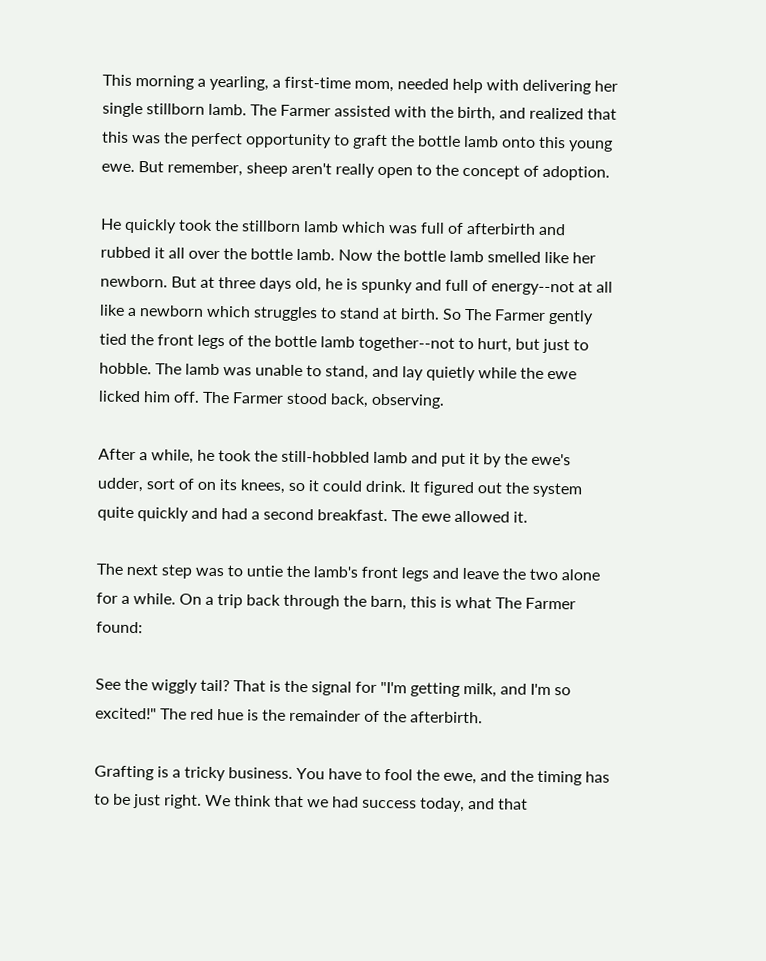This morning a yearling, a first-time mom, needed help with delivering her single stillborn lamb. The Farmer assisted with the birth, and realized that this was the perfect opportunity to graft the bottle lamb onto this young ewe. But remember, sheep aren't really open to the concept of adoption.

He quickly took the stillborn lamb which was full of afterbirth and rubbed it all over the bottle lamb. Now the bottle lamb smelled like her newborn. But at three days old, he is spunky and full of energy--not at all like a newborn which struggles to stand at birth. So The Farmer gently tied the front legs of the bottle lamb together--not to hurt, but just to hobble. The lamb was unable to stand, and lay quietly while the ewe licked him off. The Farmer stood back, observing.

After a while, he took the still-hobbled lamb and put it by the ewe's udder, sort of on its knees, so it could drink. It figured out the system quite quickly and had a second breakfast. The ewe allowed it.

The next step was to untie the lamb's front legs and leave the two alone for a while. On a trip back through the barn, this is what The Farmer found:

See the wiggly tail? That is the signal for "I'm getting milk, and I'm so excited!" The red hue is the remainder of the afterbirth.

Grafting is a tricky business. You have to fool the ewe, and the timing has to be just right. We think that we had success today, and that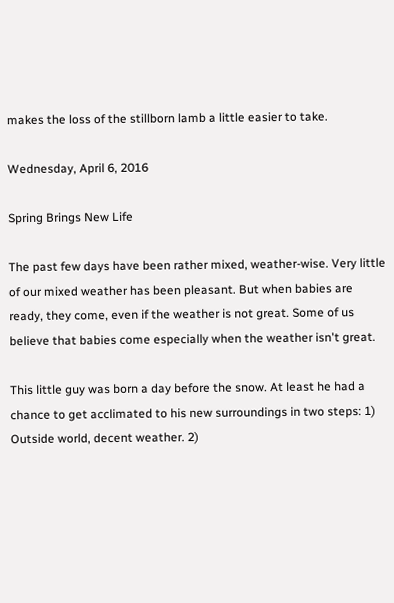makes the loss of the stillborn lamb a little easier to take.

Wednesday, April 6, 2016

Spring Brings New Life

The past few days have been rather mixed, weather-wise. Very little of our mixed weather has been pleasant. But when babies are ready, they come, even if the weather is not great. Some of us believe that babies come especially when the weather isn't great.

This little guy was born a day before the snow. At least he had a chance to get acclimated to his new surroundings in two steps: 1) Outside world, decent weather. 2)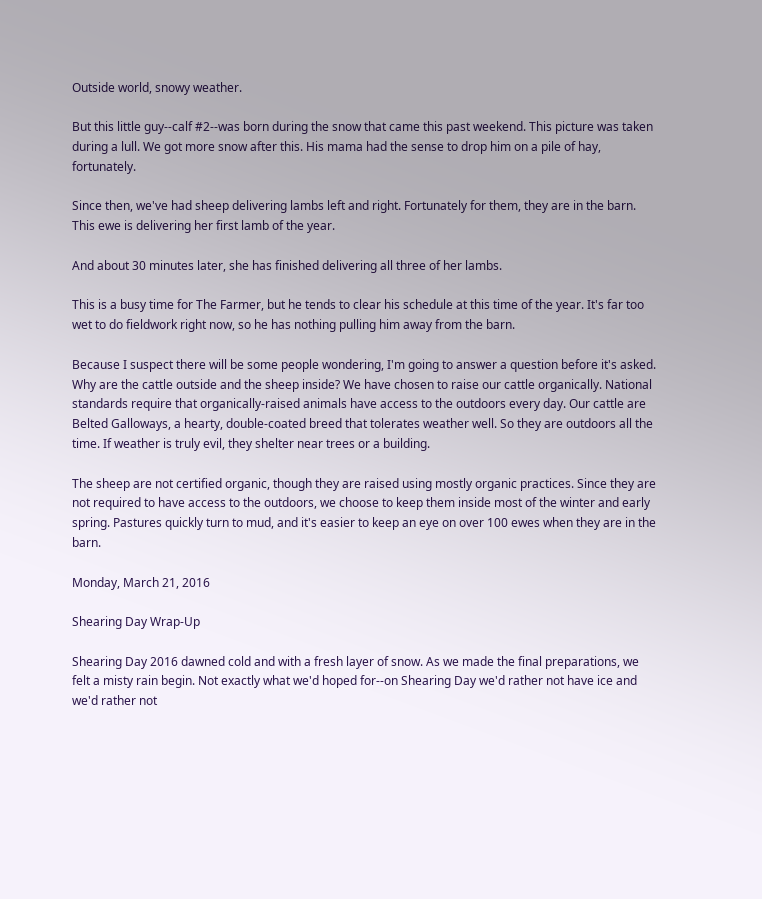Outside world, snowy weather.

But this little guy--calf #2--was born during the snow that came this past weekend. This picture was taken during a lull. We got more snow after this. His mama had the sense to drop him on a pile of hay, fortunately.

Since then, we've had sheep delivering lambs left and right. Fortunately for them, they are in the barn. This ewe is delivering her first lamb of the year.

And about 30 minutes later, she has finished delivering all three of her lambs.

This is a busy time for The Farmer, but he tends to clear his schedule at this time of the year. It's far too wet to do fieldwork right now, so he has nothing pulling him away from the barn.

Because I suspect there will be some people wondering, I'm going to answer a question before it's asked. Why are the cattle outside and the sheep inside? We have chosen to raise our cattle organically. National standards require that organically-raised animals have access to the outdoors every day. Our cattle are Belted Galloways, a hearty, double-coated breed that tolerates weather well. So they are outdoors all the time. If weather is truly evil, they shelter near trees or a building.

The sheep are not certified organic, though they are raised using mostly organic practices. Since they are not required to have access to the outdoors, we choose to keep them inside most of the winter and early spring. Pastures quickly turn to mud, and it's easier to keep an eye on over 100 ewes when they are in the barn.

Monday, March 21, 2016

Shearing Day Wrap-Up

Shearing Day 2016 dawned cold and with a fresh layer of snow. As we made the final preparations, we felt a misty rain begin. Not exactly what we'd hoped for--on Shearing Day we'd rather not have ice and we'd rather not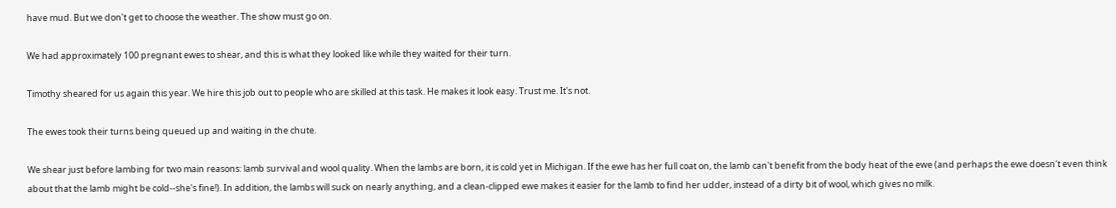have mud. But we don't get to choose the weather. The show must go on.

We had approximately 100 pregnant ewes to shear, and this is what they looked like while they waited for their turn.

Timothy sheared for us again this year. We hire this job out to people who are skilled at this task. He makes it look easy. Trust me. It's not.

The ewes took their turns being queued up and waiting in the chute.

We shear just before lambing for two main reasons: lamb survival and wool quality. When the lambs are born, it is cold yet in Michigan. If the ewe has her full coat on, the lamb can't benefit from the body heat of the ewe (and perhaps the ewe doesn't even think about that the lamb might be cold--she's fine!). In addition, the lambs will suck on nearly anything, and a clean-clipped ewe makes it easier for the lamb to find her udder, instead of a dirty bit of wool, which gives no milk.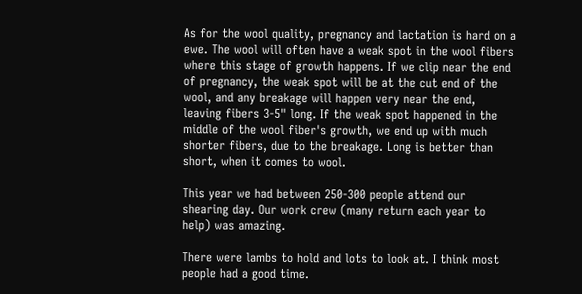As for the wool quality, pregnancy and lactation is hard on a ewe. The wool will often have a weak spot in the wool fibers where this stage of growth happens. If we clip near the end of pregnancy, the weak spot will be at the cut end of the wool, and any breakage will happen very near the end, leaving fibers 3-5" long. If the weak spot happened in the middle of the wool fiber's growth, we end up with much shorter fibers, due to the breakage. Long is better than short, when it comes to wool.

This year we had between 250-300 people attend our shearing day. Our work crew (many return each year to help) was amazing.

There were lambs to hold and lots to look at. I think most people had a good time.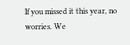If you missed it this year, no worries. We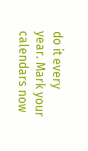do it every year. Mark your calendars now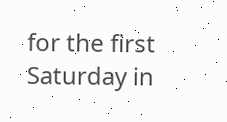for the first Saturday in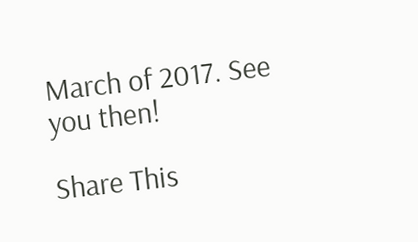March of 2017. See you then!

Share This